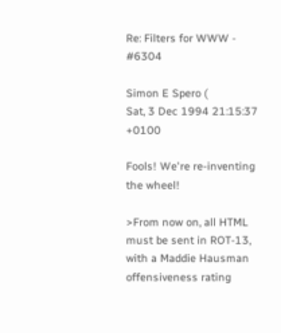Re: Filters for WWW - #6304

Simon E Spero (
Sat, 3 Dec 1994 21:15:37 +0100

Fools! We're re-inventing the wheel!

>From now on, all HTML must be sent in ROT-13, with a Maddie Hausman
offensiveness rating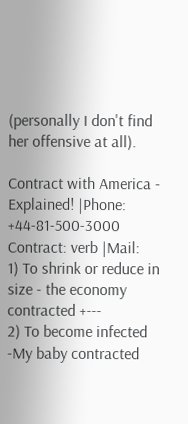(personally I don't find her offensive at all).

Contract with America - Explained! |Phone: +44-81-500-3000
Contract: verb |Mail:
1) To shrink or reduce in size - the economy contracted +---
2) To become infected -My baby contracted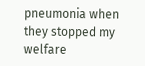pneumonia when they stopped my welfare